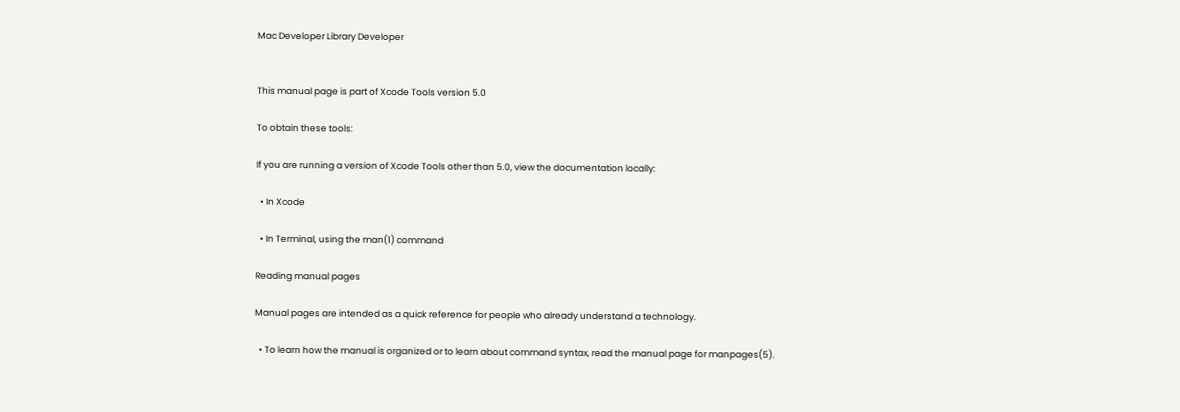Mac Developer Library Developer


This manual page is part of Xcode Tools version 5.0

To obtain these tools:

If you are running a version of Xcode Tools other than 5.0, view the documentation locally:

  • In Xcode

  • In Terminal, using the man(1) command

Reading manual pages

Manual pages are intended as a quick reference for people who already understand a technology.

  • To learn how the manual is organized or to learn about command syntax, read the manual page for manpages(5).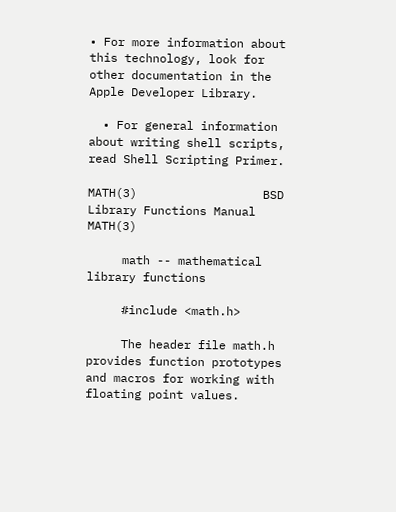• For more information about this technology, look for other documentation in the Apple Developer Library.

  • For general information about writing shell scripts, read Shell Scripting Primer.

MATH(3)                  BSD Library Functions Manual                  MATH(3)

     math -- mathematical library functions

     #include <math.h>

     The header file math.h provides function prototypes and macros for working with floating point values.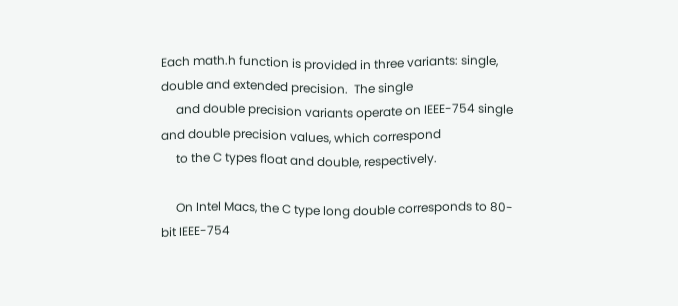Each math.h function is provided in three variants: single, double and extended precision.  The single
     and double precision variants operate on IEEE-754 single and double precision values, which correspond
     to the C types float and double, respectively.

     On Intel Macs, the C type long double corresponds to 80-bit IEEE-754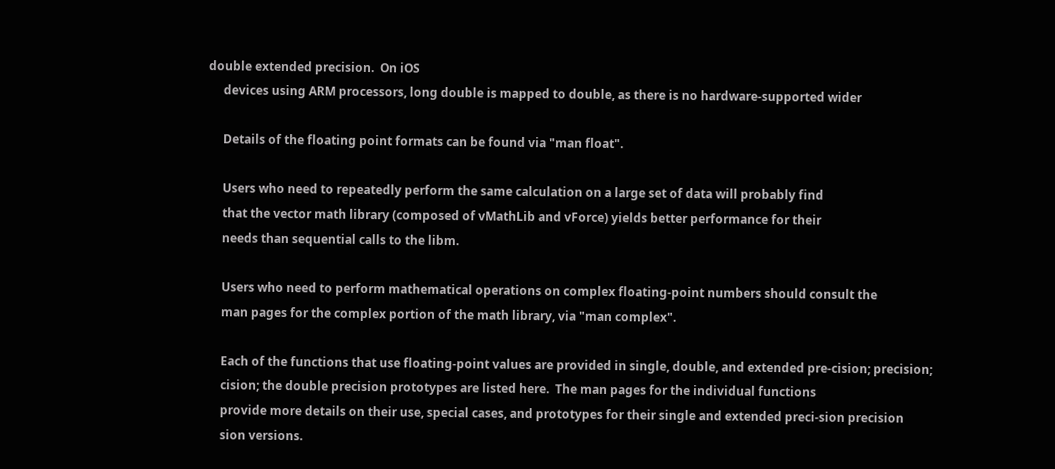double extended precision.  On iOS
     devices using ARM processors, long double is mapped to double, as there is no hardware-supported wider

     Details of the floating point formats can be found via "man float".

     Users who need to repeatedly perform the same calculation on a large set of data will probably find
     that the vector math library (composed of vMathLib and vForce) yields better performance for their
     needs than sequential calls to the libm.

     Users who need to perform mathematical operations on complex floating-point numbers should consult the
     man pages for the complex portion of the math library, via "man complex".

     Each of the functions that use floating-point values are provided in single, double, and extended pre-cision; precision;
     cision; the double precision prototypes are listed here.  The man pages for the individual functions
     provide more details on their use, special cases, and prototypes for their single and extended preci-sion precision
     sion versions.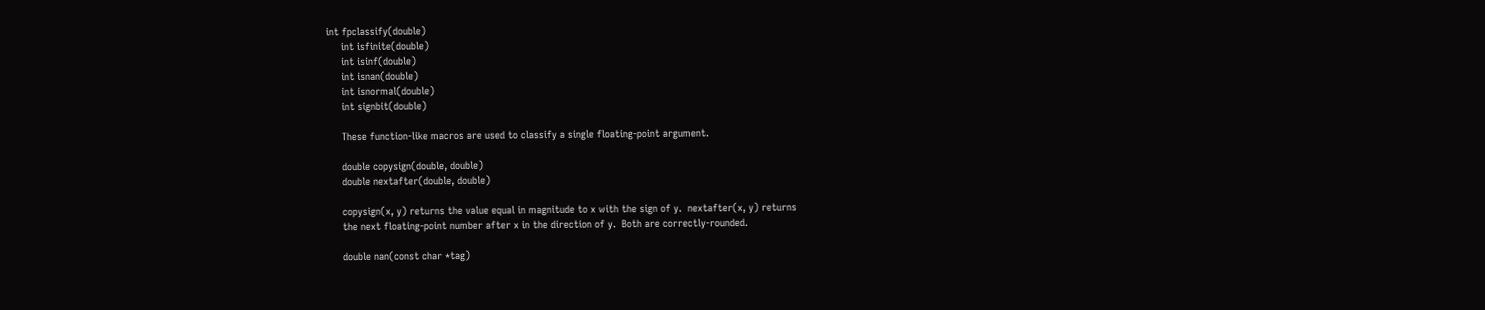int fpclassify(double)
     int isfinite(double)
     int isinf(double)
     int isnan(double)
     int isnormal(double)
     int signbit(double)

     These function-like macros are used to classify a single floating-point argument.

     double copysign(double, double)
     double nextafter(double, double)

     copysign(x, y) returns the value equal in magnitude to x with the sign of y.  nextafter(x, y) returns
     the next floating-point number after x in the direction of y.  Both are correctly-rounded.

     double nan(const char *tag)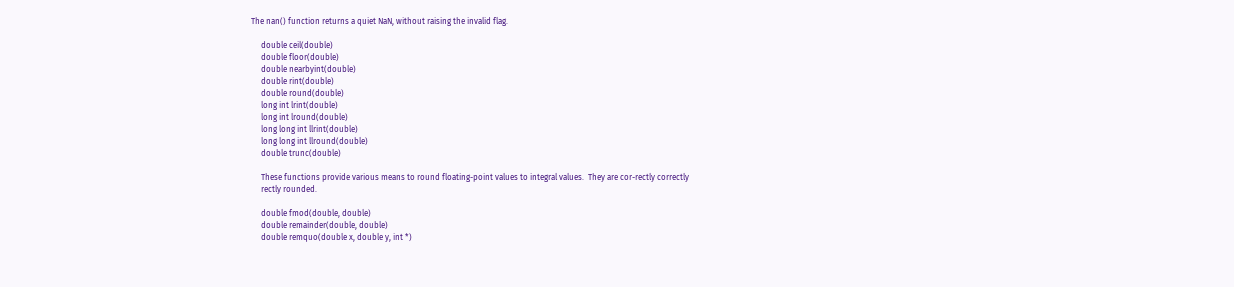The nan() function returns a quiet NaN, without raising the invalid flag.

     double ceil(double)
     double floor(double)
     double nearbyint(double)
     double rint(double)
     double round(double)
     long int lrint(double)
     long int lround(double)
     long long int llrint(double)
     long long int llround(double)
     double trunc(double)

     These functions provide various means to round floating-point values to integral values.  They are cor-rectly correctly
     rectly rounded.

     double fmod(double, double)
     double remainder(double, double)
     double remquo(double x, double y, int *)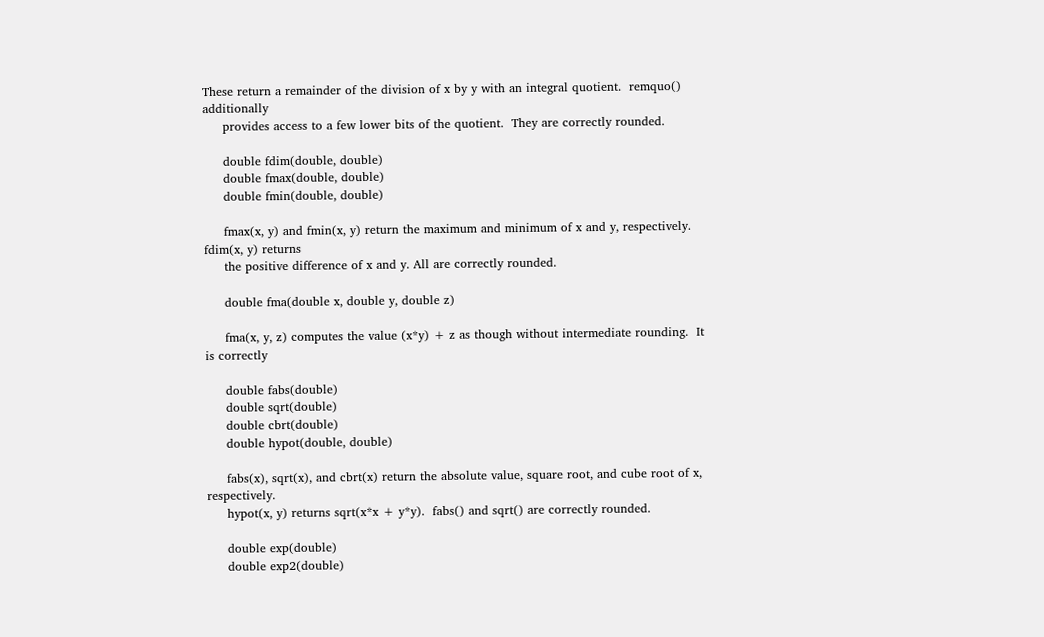These return a remainder of the division of x by y with an integral quotient.  remquo() additionally
     provides access to a few lower bits of the quotient.  They are correctly rounded.

     double fdim(double, double)
     double fmax(double, double)
     double fmin(double, double)

     fmax(x, y) and fmin(x, y) return the maximum and minimum of x and y, respectively.  fdim(x, y) returns
     the positive difference of x and y. All are correctly rounded.

     double fma(double x, double y, double z)

     fma(x, y, z) computes the value (x*y) + z as though without intermediate rounding.  It is correctly

     double fabs(double)
     double sqrt(double)
     double cbrt(double)
     double hypot(double, double)

     fabs(x), sqrt(x), and cbrt(x) return the absolute value, square root, and cube root of x, respectively.
     hypot(x, y) returns sqrt(x*x + y*y).  fabs() and sqrt() are correctly rounded.

     double exp(double)
     double exp2(double)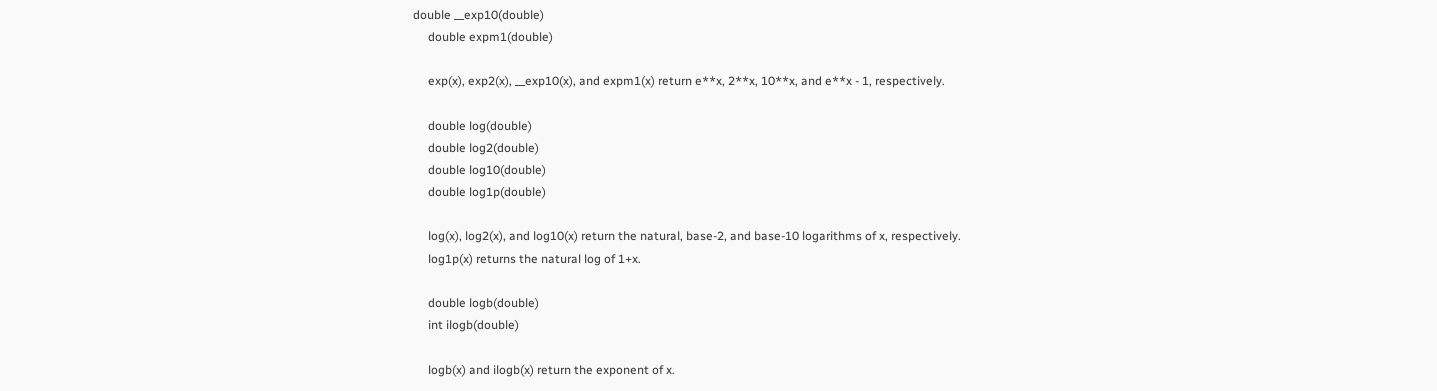double __exp10(double)
     double expm1(double)

     exp(x), exp2(x), __exp10(x), and expm1(x) return e**x, 2**x, 10**x, and e**x - 1, respectively.

     double log(double)
     double log2(double)
     double log10(double)
     double log1p(double)

     log(x), log2(x), and log10(x) return the natural, base-2, and base-10 logarithms of x, respectively.
     log1p(x) returns the natural log of 1+x.

     double logb(double)
     int ilogb(double)

     logb(x) and ilogb(x) return the exponent of x.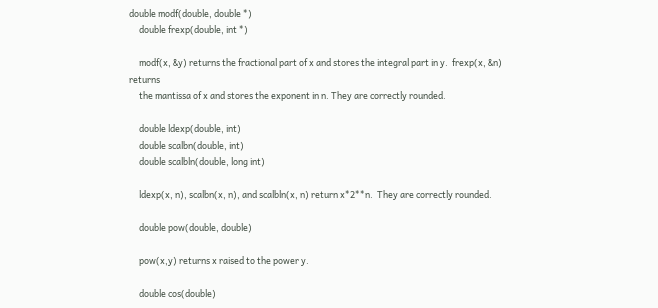double modf(double, double *)
     double frexp(double, int *)

     modf(x, &y) returns the fractional part of x and stores the integral part in y.  frexp(x, &n) returns
     the mantissa of x and stores the exponent in n. They are correctly rounded.

     double ldexp(double, int)
     double scalbn(double, int)
     double scalbln(double, long int)

     ldexp(x, n), scalbn(x, n), and scalbln(x, n) return x*2**n.  They are correctly rounded.

     double pow(double, double)

     pow(x,y) returns x raised to the power y.

     double cos(double)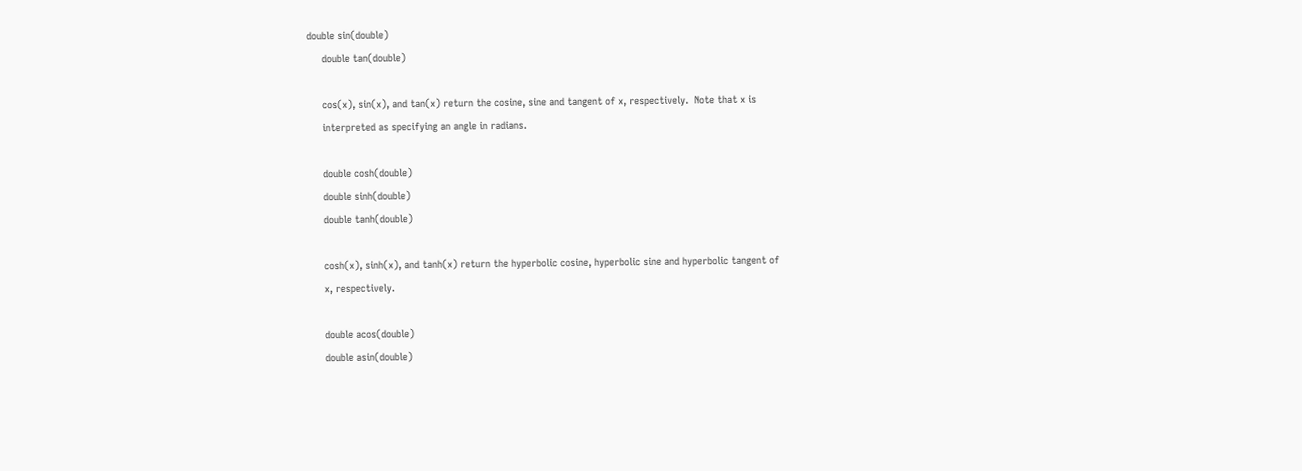double sin(double)
     double tan(double)

     cos(x), sin(x), and tan(x) return the cosine, sine and tangent of x, respectively.  Note that x is
     interpreted as specifying an angle in radians.

     double cosh(double)
     double sinh(double)
     double tanh(double)

     cosh(x), sinh(x), and tanh(x) return the hyperbolic cosine, hyperbolic sine and hyperbolic tangent of
     x, respectively.

     double acos(double)
     double asin(double)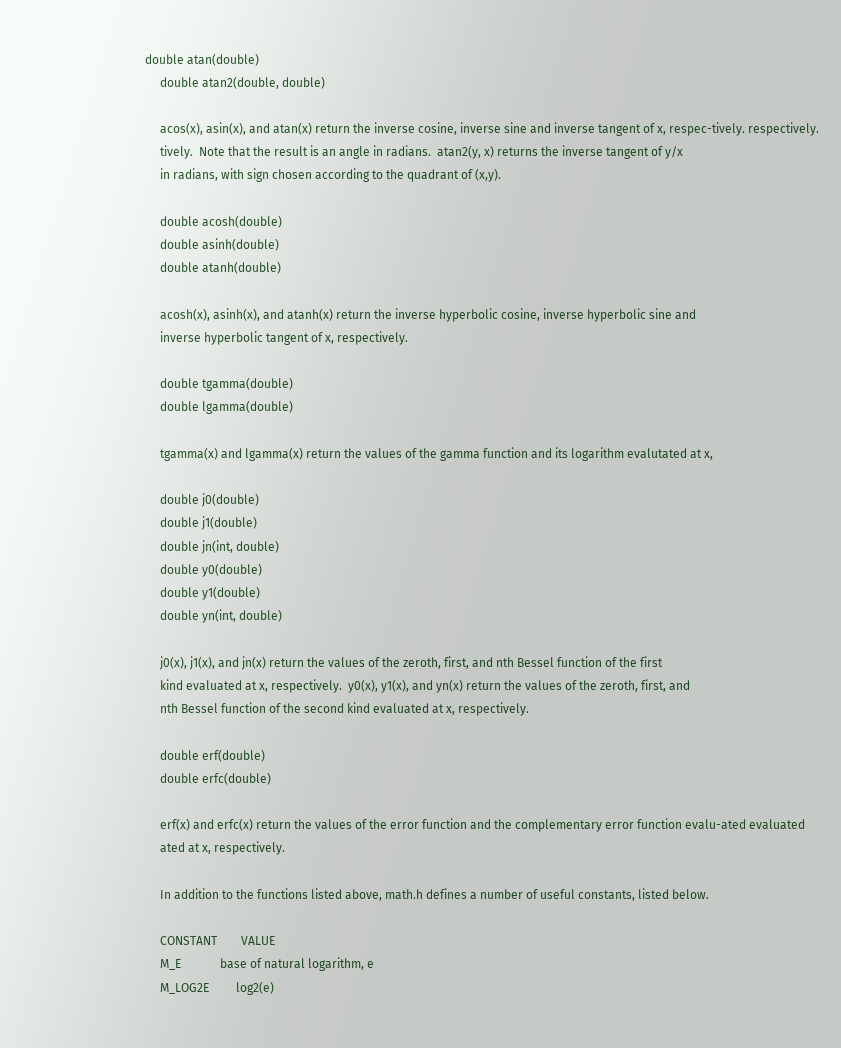double atan(double)
     double atan2(double, double)

     acos(x), asin(x), and atan(x) return the inverse cosine, inverse sine and inverse tangent of x, respec-tively. respectively.
     tively.  Note that the result is an angle in radians.  atan2(y, x) returns the inverse tangent of y/x
     in radians, with sign chosen according to the quadrant of (x,y).

     double acosh(double)
     double asinh(double)
     double atanh(double)

     acosh(x), asinh(x), and atanh(x) return the inverse hyperbolic cosine, inverse hyperbolic sine and
     inverse hyperbolic tangent of x, respectively.

     double tgamma(double)
     double lgamma(double)

     tgamma(x) and lgamma(x) return the values of the gamma function and its logarithm evalutated at x,

     double j0(double)
     double j1(double)
     double jn(int, double)
     double y0(double)
     double y1(double)
     double yn(int, double)

     j0(x), j1(x), and jn(x) return the values of the zeroth, first, and nth Bessel function of the first
     kind evaluated at x, respectively.  y0(x), y1(x), and yn(x) return the values of the zeroth, first, and
     nth Bessel function of the second kind evaluated at x, respectively.

     double erf(double)
     double erfc(double)

     erf(x) and erfc(x) return the values of the error function and the complementary error function evalu-ated evaluated
     ated at x, respectively.

     In addition to the functions listed above, math.h defines a number of useful constants, listed below.

     CONSTANT        VALUE
     M_E             base of natural logarithm, e
     M_LOG2E         log2(e)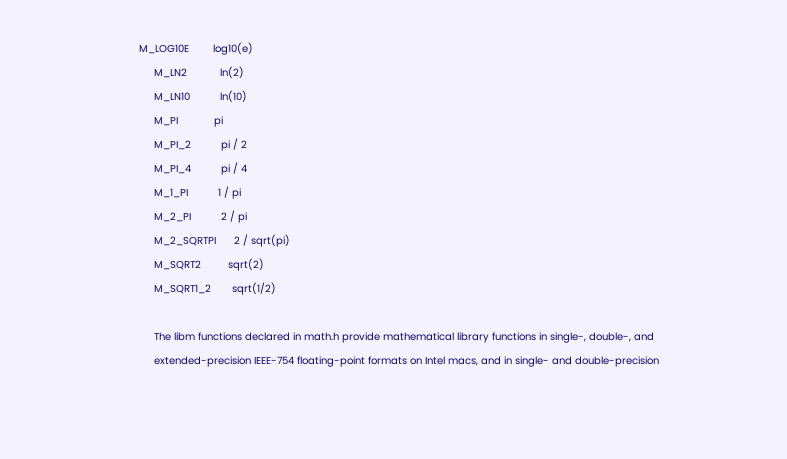M_LOG10E        log10(e)
     M_LN2           ln(2)
     M_LN10          ln(10)
     M_PI            pi
     M_PI_2          pi / 2
     M_PI_4          pi / 4
     M_1_PI          1 / pi
     M_2_PI          2 / pi
     M_2_SQRTPI      2 / sqrt(pi)
     M_SQRT2         sqrt(2)
     M_SQRT1_2       sqrt(1/2)

     The libm functions declared in math.h provide mathematical library functions in single-, double-, and
     extended-precision IEEE-754 floating-point formats on Intel macs, and in single- and double-precision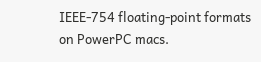IEEE-754 floating-point formats on PowerPC macs.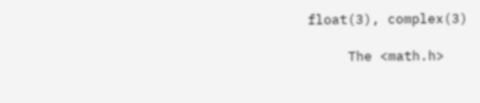float(3), complex(3)

     The <math.h>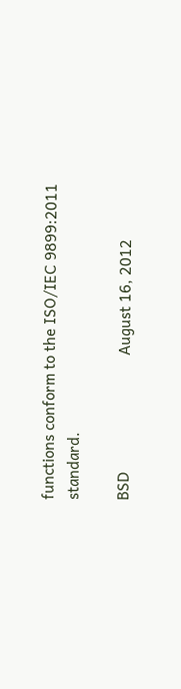functions conform to the ISO/IEC 9899:2011 standard.

BSD                             August 16, 2012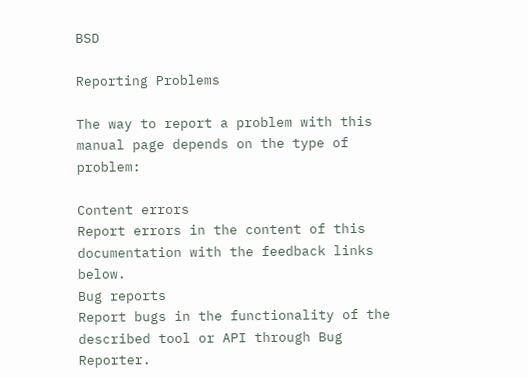BSD

Reporting Problems

The way to report a problem with this manual page depends on the type of problem:

Content errors
Report errors in the content of this documentation with the feedback links below.
Bug reports
Report bugs in the functionality of the described tool or API through Bug Reporter.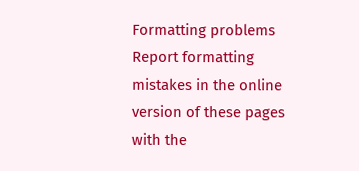Formatting problems
Report formatting mistakes in the online version of these pages with the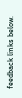feedback links below.